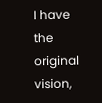I have the original vision,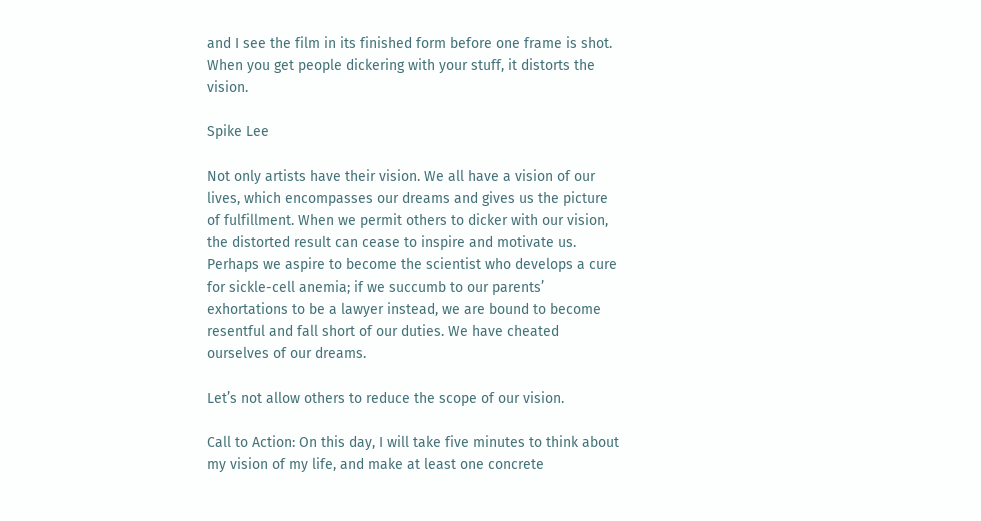and I see the film in its finished form before one frame is shot. When you get people dickering with your stuff, it distorts the vision.

Spike Lee

Not only artists have their vision. We all have a vision of our lives, which encompasses our dreams and gives us the picture of fulfillment. When we permit others to dicker with our vision, the distorted result can cease to inspire and motivate us. Perhaps we aspire to become the scientist who develops a cure for sickle-cell anemia; if we succumb to our parents’ exhortations to be a lawyer instead, we are bound to become resentful and fall short of our duties. We have cheated ourselves of our dreams.

Let’s not allow others to reduce the scope of our vision.

Call to Action: On this day, I will take five minutes to think about my vision of my life, and make at least one concrete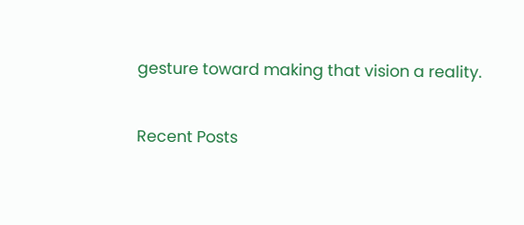gesture toward making that vision a reality.

Recent Posts